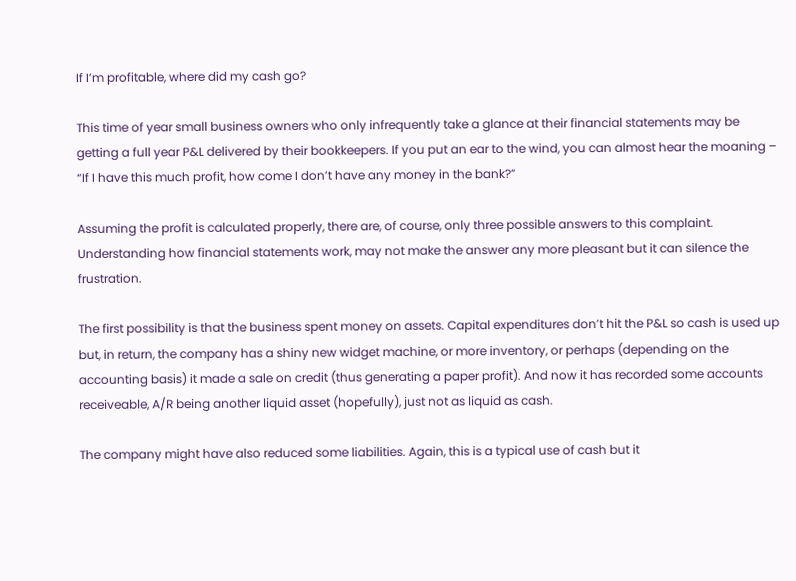If I’m profitable, where did my cash go?

This time of year small business owners who only infrequently take a glance at their financial statements may be getting a full year P&L delivered by their bookkeepers. If you put an ear to the wind, you can almost hear the moaning – “If I have this much profit, how come I don’t have any money in the bank?”

Assuming the profit is calculated properly, there are, of course, only three possible answers to this complaint. Understanding how financial statements work, may not make the answer any more pleasant but it can silence the frustration.

The first possibility is that the business spent money on assets. Capital expenditures don’t hit the P&L so cash is used up but, in return, the company has a shiny new widget machine, or more inventory, or perhaps (depending on the accounting basis) it made a sale on credit (thus generating a paper profit). And now it has recorded some accounts receiveable, A/R being another liquid asset (hopefully), just not as liquid as cash.

The company might have also reduced some liabilities. Again, this is a typical use of cash but it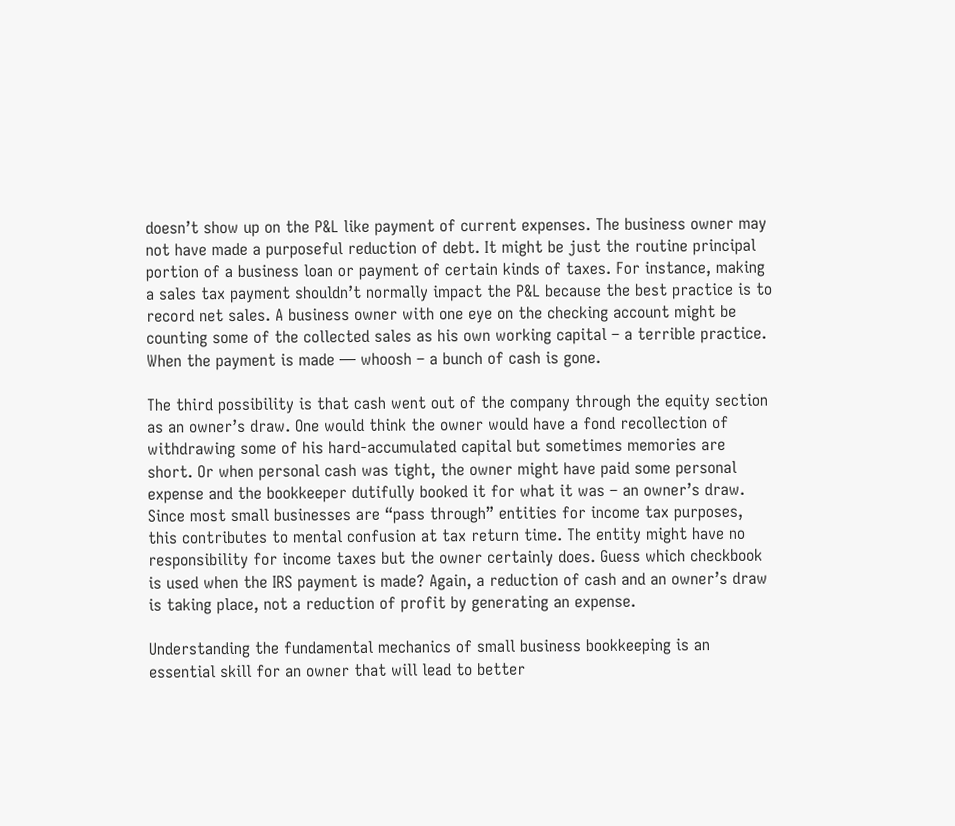doesn’t show up on the P&L like payment of current expenses. The business owner may not have made a purposeful reduction of debt. It might be just the routine principal portion of a business loan or payment of certain kinds of taxes. For instance, making a sales tax payment shouldn’t normally impact the P&L because the best practice is to record net sales. A business owner with one eye on the checking account might be counting some of the collected sales as his own working capital – a terrible practice. When the payment is made — whoosh – a bunch of cash is gone.

The third possibility is that cash went out of the company through the equity section as an owner’s draw. One would think the owner would have a fond recollection of withdrawing some of his hard-accumulated capital but sometimes memories are short. Or when personal cash was tight, the owner might have paid some personal expense and the bookkeeper dutifully booked it for what it was – an owner’s draw. Since most small businesses are “pass through” entities for income tax purposes, this contributes to mental confusion at tax return time. The entity might have no responsibility for income taxes but the owner certainly does. Guess which checkbook is used when the IRS payment is made? Again, a reduction of cash and an owner’s draw is taking place, not a reduction of profit by generating an expense.

Understanding the fundamental mechanics of small business bookkeeping is an essential skill for an owner that will lead to better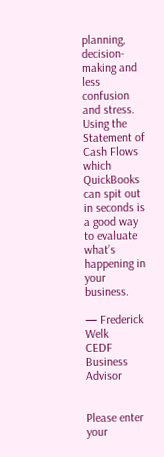planning, decision-making and less confusion and stress. Using the Statement of Cash Flows which QuickBooks can spit out in seconds is a good way to evaluate what’s happening in your business.

— Frederick Welk
CEDF Business Advisor


Please enter your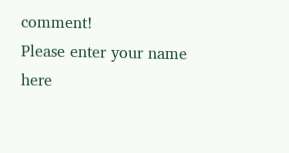comment!
Please enter your name here